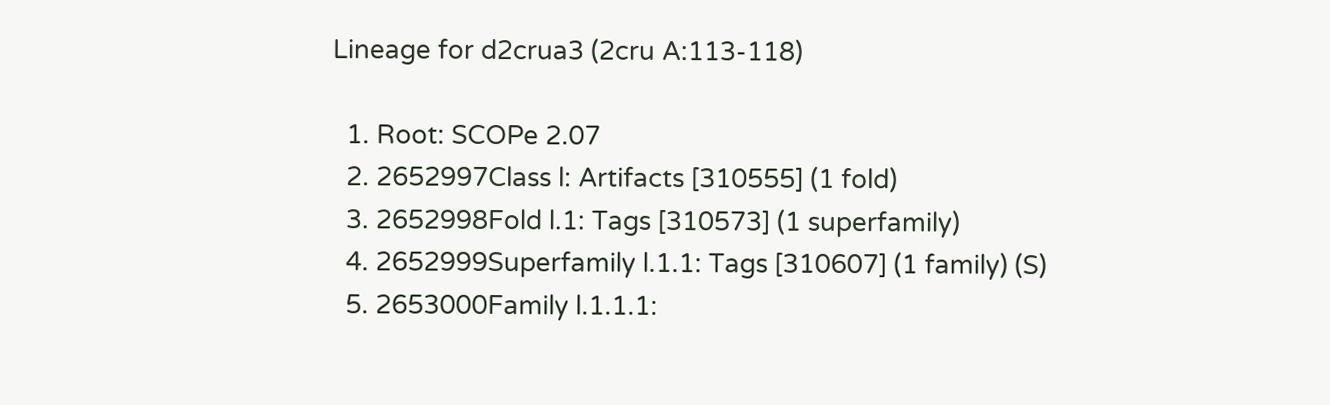Lineage for d2crua3 (2cru A:113-118)

  1. Root: SCOPe 2.07
  2. 2652997Class l: Artifacts [310555] (1 fold)
  3. 2652998Fold l.1: Tags [310573] (1 superfamily)
  4. 2652999Superfamily l.1.1: Tags [310607] (1 family) (S)
  5. 2653000Family l.1.1.1: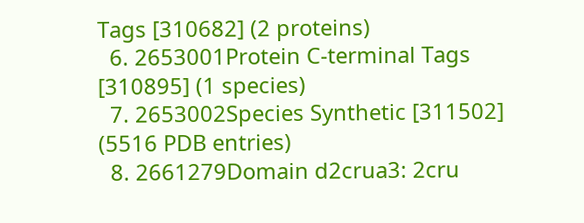Tags [310682] (2 proteins)
  6. 2653001Protein C-terminal Tags [310895] (1 species)
  7. 2653002Species Synthetic [311502] (5516 PDB entries)
  8. 2661279Domain d2crua3: 2cru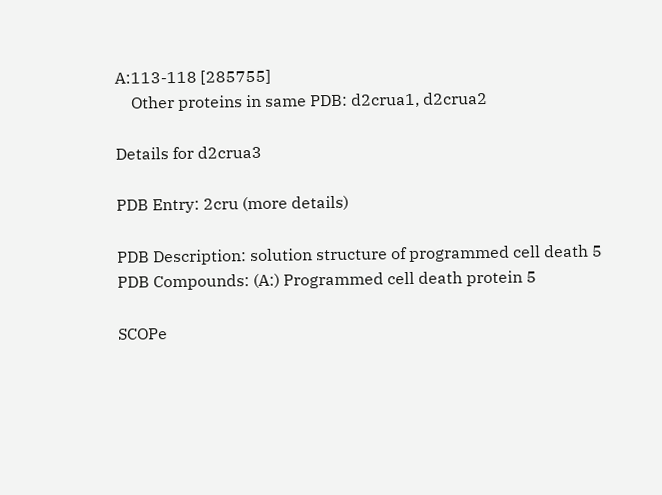A:113-118 [285755]
    Other proteins in same PDB: d2crua1, d2crua2

Details for d2crua3

PDB Entry: 2cru (more details)

PDB Description: solution structure of programmed cell death 5
PDB Compounds: (A:) Programmed cell death protein 5

SCOPe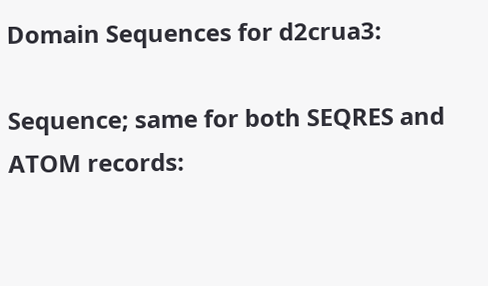Domain Sequences for d2crua3:

Sequence; same for both SEQRES and ATOM records: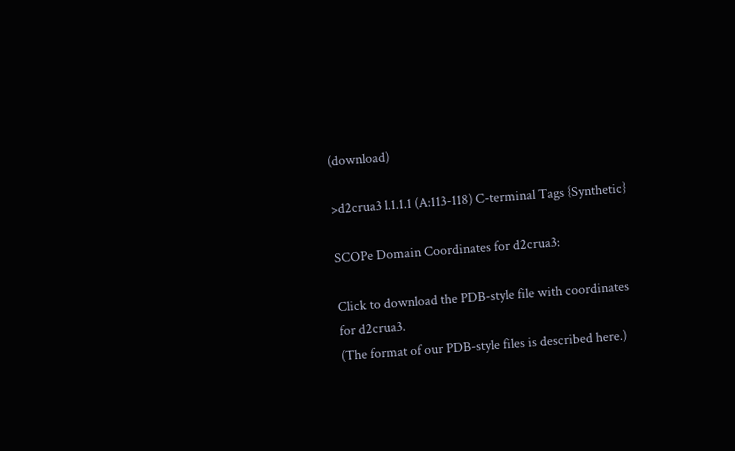(download)

>d2crua3 l.1.1.1 (A:113-118) C-terminal Tags {Synthetic}

SCOPe Domain Coordinates for d2crua3:

Click to download the PDB-style file with coordinates for d2crua3.
(The format of our PDB-style files is described here.)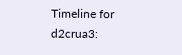Timeline for d2crua3: